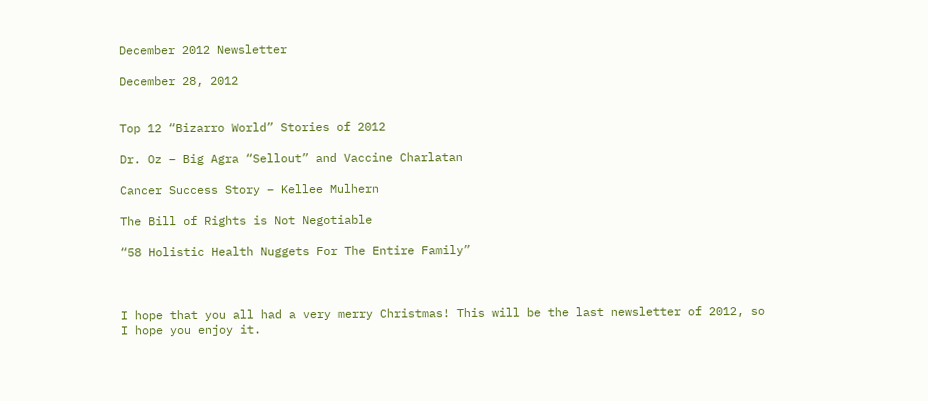December 2012 Newsletter

December 28, 2012


Top 12 “Bizarro World” Stories of 2012

Dr. Oz – Big Agra “Sellout” and Vaccine Charlatan

Cancer Success Story – Kellee Mulhern

The Bill of Rights is Not Negotiable

“58 Holistic Health Nuggets For The Entire Family”



I hope that you all had a very merry Christmas! This will be the last newsletter of 2012, so I hope you enjoy it.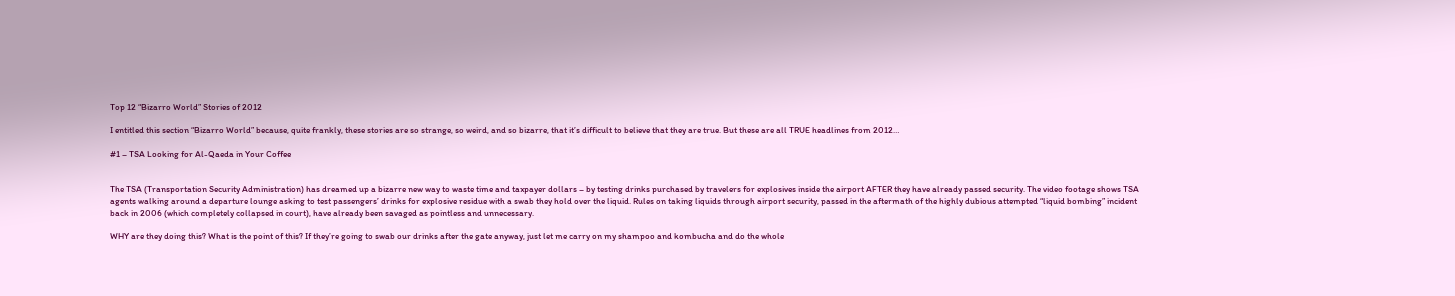Top 12 “Bizarro World” Stories of 2012

I entitled this section “Bizarro World” because, quite frankly, these stories are so strange, so weird, and so bizarre, that it’s difficult to believe that they are true. But these are all TRUE headlines from 2012…

#1 – TSA Looking for Al-Qaeda in Your Coffee


The TSA (Transportation Security Administration) has dreamed up a bizarre new way to waste time and taxpayer dollars – by testing drinks purchased by travelers for explosives inside the airport AFTER they have already passed security. The video footage shows TSA agents walking around a departure lounge asking to test passengers’ drinks for explosive residue with a swab they hold over the liquid. Rules on taking liquids through airport security, passed in the aftermath of the highly dubious attempted “liquid bombing” incident back in 2006 (which completely collapsed in court), have already been savaged as pointless and unnecessary.

WHY are they doing this? What is the point of this? If they’re going to swab our drinks after the gate anyway, just let me carry on my shampoo and kombucha and do the whole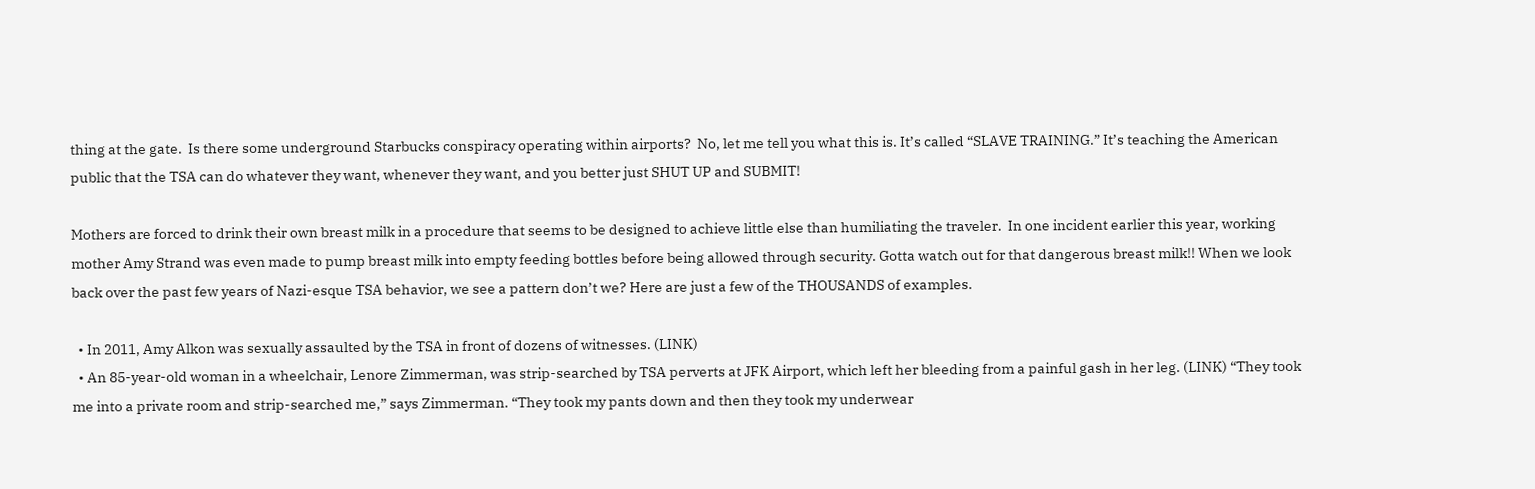thing at the gate.  Is there some underground Starbucks conspiracy operating within airports?  No, let me tell you what this is. It’s called “SLAVE TRAINING.” It’s teaching the American public that the TSA can do whatever they want, whenever they want, and you better just SHUT UP and SUBMIT!

Mothers are forced to drink their own breast milk in a procedure that seems to be designed to achieve little else than humiliating the traveler.  In one incident earlier this year, working mother Amy Strand was even made to pump breast milk into empty feeding bottles before being allowed through security. Gotta watch out for that dangerous breast milk!! When we look back over the past few years of Nazi-esque TSA behavior, we see a pattern don’t we? Here are just a few of the THOUSANDS of examples.

  • In 2011, Amy Alkon was sexually assaulted by the TSA in front of dozens of witnesses. (LINK)
  • An 85-year-old woman in a wheelchair, Lenore Zimmerman, was strip-searched by TSA perverts at JFK Airport, which left her bleeding from a painful gash in her leg. (LINK) “They took me into a private room and strip-searched me,” says Zimmerman. “They took my pants down and then they took my underwear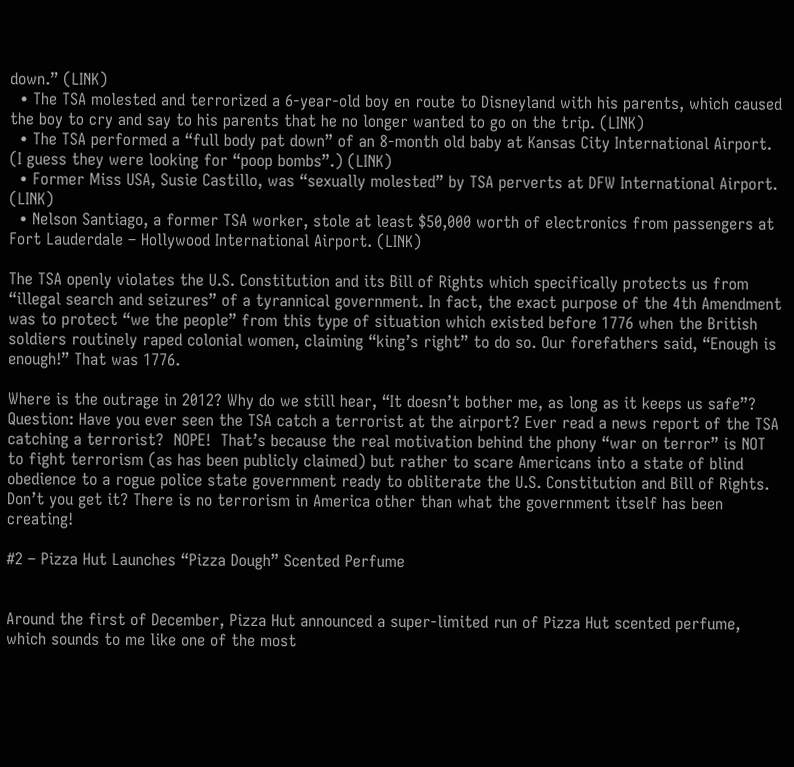down.” (LINK)
  • The TSA molested and terrorized a 6-year-old boy en route to Disneyland with his parents, which caused the boy to cry and say to his parents that he no longer wanted to go on the trip. (LINK)
  • The TSA performed a “full body pat down” of an 8-month old baby at Kansas City International Airport. (I guess they were looking for “poop bombs”.) (LINK)
  • Former Miss USA, Susie Castillo, was “sexually molested” by TSA perverts at DFW International Airport. (LINK)
  • Nelson Santiago, a former TSA worker, stole at least $50,000 worth of electronics from passengers at Fort Lauderdale – Hollywood International Airport. (LINK)

The TSA openly violates the U.S. Constitution and its Bill of Rights which specifically protects us from “illegal search and seizures” of a tyrannical government. In fact, the exact purpose of the 4th Amendment was to protect “we the people” from this type of situation which existed before 1776 when the British soldiers routinely raped colonial women, claiming “king’s right” to do so. Our forefathers said, “Enough is enough!” That was 1776.

Where is the outrage in 2012? Why do we still hear, “It doesn’t bother me, as long as it keeps us safe”? Question: Have you ever seen the TSA catch a terrorist at the airport? Ever read a news report of the TSA catching a terrorist?  NOPE!  That’s because the real motivation behind the phony “war on terror” is NOT to fight terrorism (as has been publicly claimed) but rather to scare Americans into a state of blind obedience to a rogue police state government ready to obliterate the U.S. Constitution and Bill of Rights.  Don’t you get it? There is no terrorism in America other than what the government itself has been creating!

#2 – Pizza Hut Launches “Pizza Dough” Scented Perfume


Around the first of December, Pizza Hut announced a super-limited run of Pizza Hut scented perfume, which sounds to me like one of the most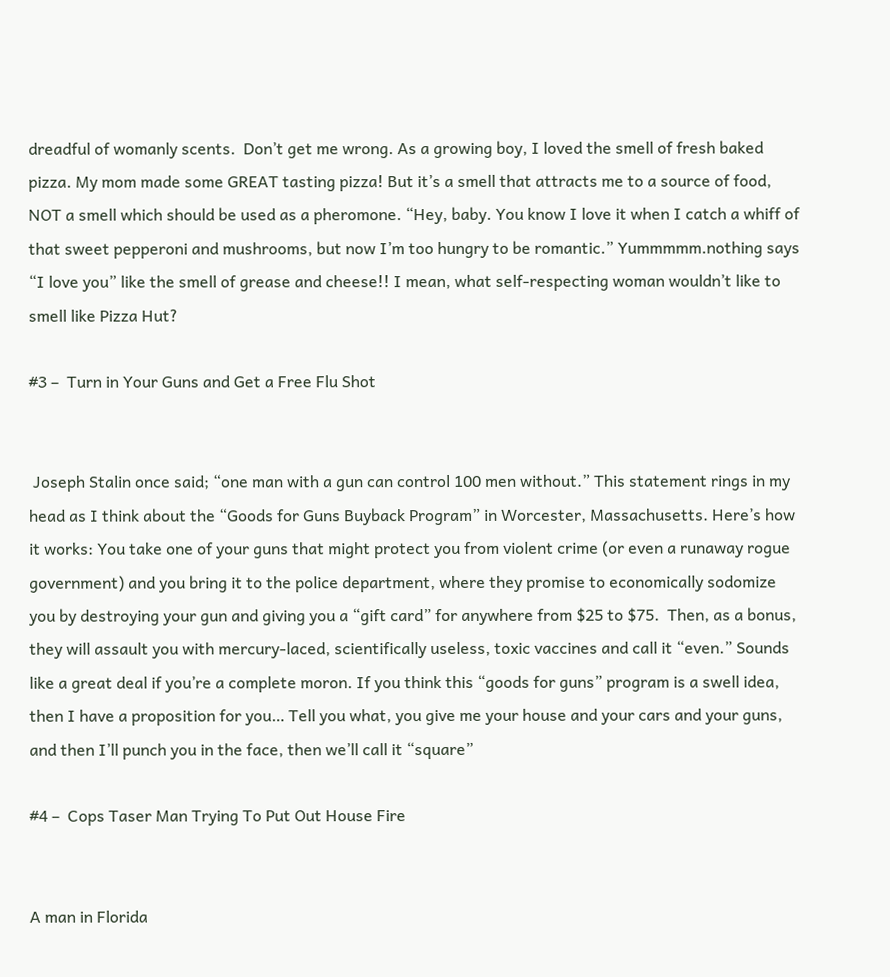dreadful of womanly scents.  Don’t get me wrong. As a growing boy, I loved the smell of fresh baked pizza. My mom made some GREAT tasting pizza! But it’s a smell that attracts me to a source of food, NOT a smell which should be used as a pheromone. “Hey, baby. You know I love it when I catch a whiff of that sweet pepperoni and mushrooms, but now I’m too hungry to be romantic.” Yummmmm.nothing says “I love you” like the smell of grease and cheese!! I mean, what self-respecting woman wouldn’t like to smell like Pizza Hut?

#3 –  Turn in Your Guns and Get a Free Flu Shot


 Joseph Stalin once said; “one man with a gun can control 100 men without.” This statement rings in my head as I think about the “Goods for Guns Buyback Program” in Worcester, Massachusetts. Here’s how it works: You take one of your guns that might protect you from violent crime (or even a runaway rogue government) and you bring it to the police department, where they promise to economically sodomize you by destroying your gun and giving you a “gift card” for anywhere from $25 to $75.  Then, as a bonus, they will assault you with mercury-laced, scientifically useless, toxic vaccines and call it “even.” Sounds like a great deal if you’re a complete moron. If you think this “goods for guns” program is a swell idea, then I have a proposition for you… Tell you what, you give me your house and your cars and your guns, and then I’ll punch you in the face, then we’ll call it “square”

#4 –  Cops Taser Man Trying To Put Out House Fire


A man in Florida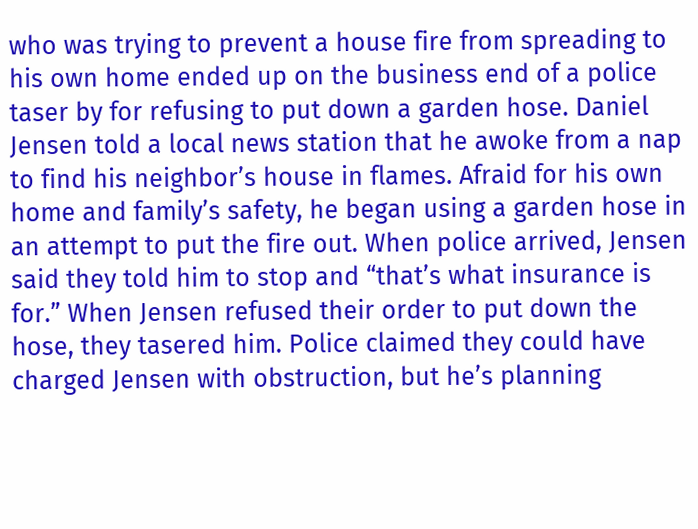who was trying to prevent a house fire from spreading to his own home ended up on the business end of a police taser by for refusing to put down a garden hose. Daniel Jensen told a local news station that he awoke from a nap to find his neighbor’s house in flames. Afraid for his own home and family’s safety, he began using a garden hose in an attempt to put the fire out. When police arrived, Jensen said they told him to stop and “that’s what insurance is for.” When Jensen refused their order to put down the hose, they tasered him. Police claimed they could have charged Jensen with obstruction, but he’s planning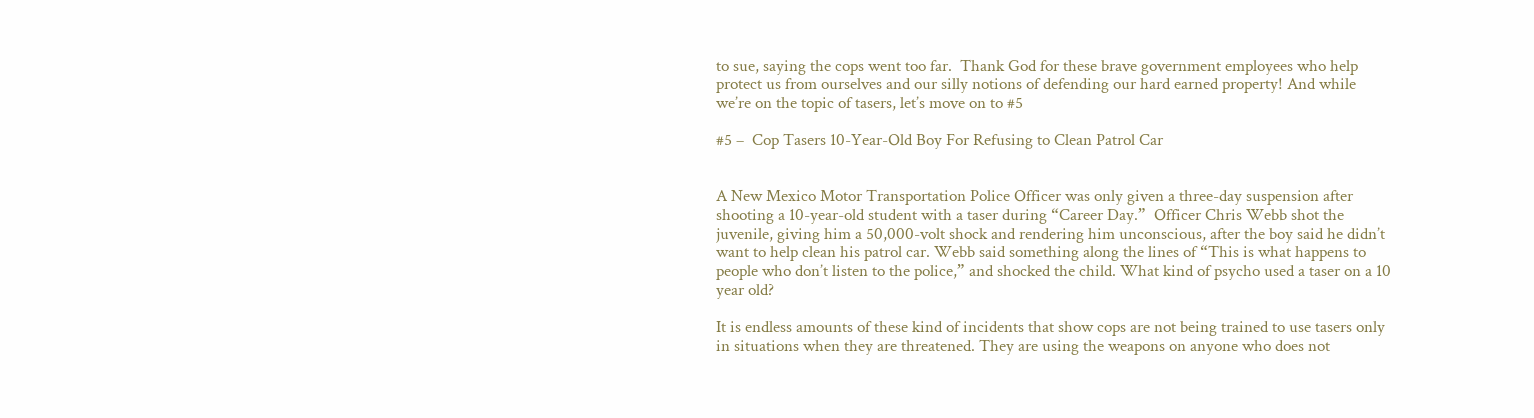to sue, saying the cops went too far.  Thank God for these brave government employees who help protect us from ourselves and our silly notions of defending our hard earned property! And while we’re on the topic of tasers, let’s move on to #5

#5 –  Cop Tasers 10-Year-Old Boy For Refusing to Clean Patrol Car


A New Mexico Motor Transportation Police Officer was only given a three-day suspension after shooting a 10-year-old student with a taser during “Career Day.”  Officer Chris Webb shot the juvenile, giving him a 50,000-volt shock and rendering him unconscious, after the boy said he didn’t want to help clean his patrol car. Webb said something along the lines of “This is what happens to people who don’t listen to the police,” and shocked the child. What kind of psycho used a taser on a 10 year old?

It is endless amounts of these kind of incidents that show cops are not being trained to use tasers only in situations when they are threatened. They are using the weapons on anyone who does not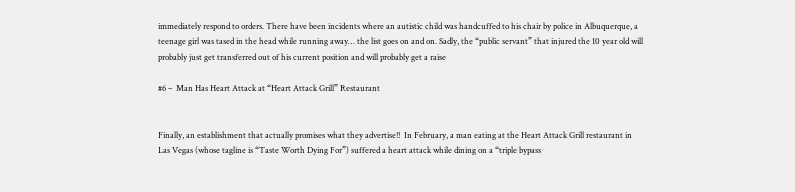immediately respond to orders. There have been incidents where an autistic child was handcuffed to his chair by police in Albuquerque, a teenage girl was tased in the head while running away… the list goes on and on. Sadly, the “public servant” that injured the 10 year old will probably just get transferred out of his current position and will probably get a raise

#6 –  Man Has Heart Attack at “Heart Attack Grill” Restaurant


Finally, an establishment that actually promises what they advertise!!  In February, a man eating at the Heart Attack Grill restaurant in Las Vegas (whose tagline is “Taste Worth Dying For”) suffered a heart attack while dining on a “triple bypass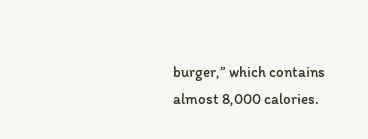burger,” which contains almost 8,000 calories.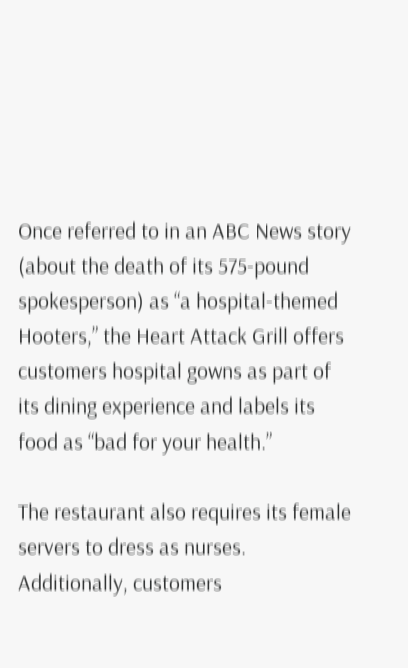Once referred to in an ABC News story (about the death of its 575-pound spokesperson) as “a hospital-themed Hooters,” the Heart Attack Grill offers customers hospital gowns as part of its dining experience and labels its food as “bad for your health.”

The restaurant also requires its female servers to dress as nurses. Additionally, customers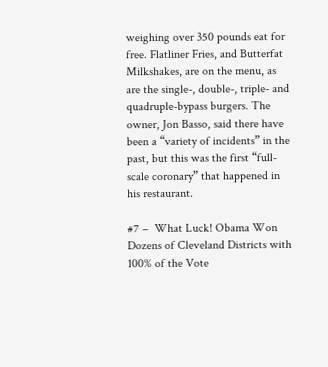weighing over 350 pounds eat for free. Flatliner Fries, and Butterfat Milkshakes, are on the menu, as are the single-, double-, triple- and quadruple-bypass burgers. The owner, Jon Basso, said there have been a “variety of incidents” in the past, but this was the first “full-scale coronary” that happened in his restaurant.

#7 –  What Luck! Obama Won Dozens of Cleveland Districts with 100% of the Vote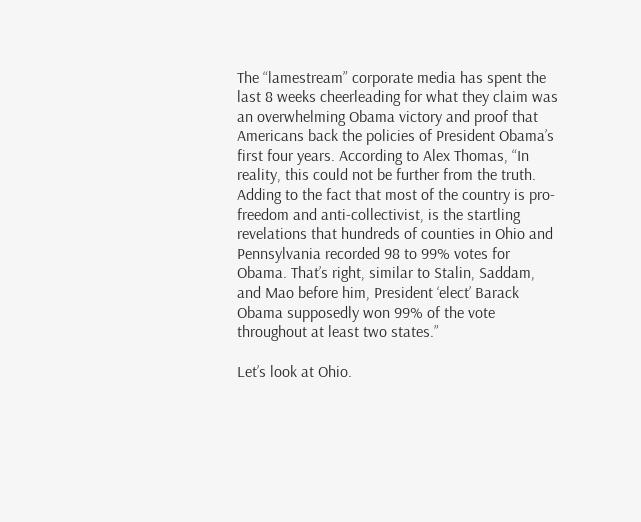The “lamestream” corporate media has spent the last 8 weeks cheerleading for what they claim was an overwhelming Obama victory and proof that Americans back the policies of President Obama’s first four years. According to Alex Thomas, “In reality, this could not be further from the truth. Adding to the fact that most of the country is pro-freedom and anti-collectivist, is the startling revelations that hundreds of counties in Ohio and Pennsylvania recorded 98 to 99% votes for Obama. That’s right, similar to Stalin, Saddam, and Mao before him, President ‘elect’ Barack Obama supposedly won 99% of the vote throughout at least two states.”

Let’s look at Ohio.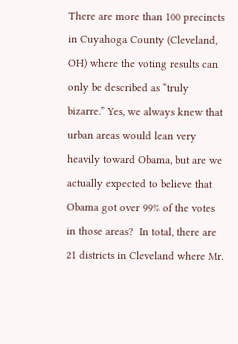There are more than 100 precincts in Cuyahoga County (Cleveland, OH) where the voting results can only be described as “truly bizarre.” Yes, we always knew that urban areas would lean very heavily toward Obama, but are we actually expected to believe that Obama got over 99% of the votes in those areas?  In total, there are 21 districts in Cleveland where Mr.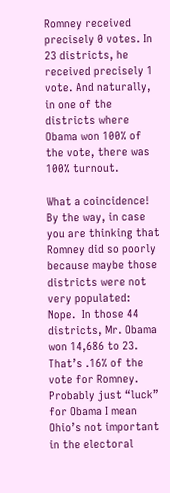Romney received precisely 0 votes. In 23 districts, he received precisely 1 vote. And naturally, in one of the districts where Obama won 100% of the vote, there was 100% turnout.

What a coincidence!  By the way, in case you are thinking that Romney did so poorly because maybe those districts were not very populated: Nope.  In those 44 districts, Mr. Obama won 14,686 to 23.  That’s .16% of the vote for Romney. Probably just “luck” for Obama I mean Ohio’s not important in the electoral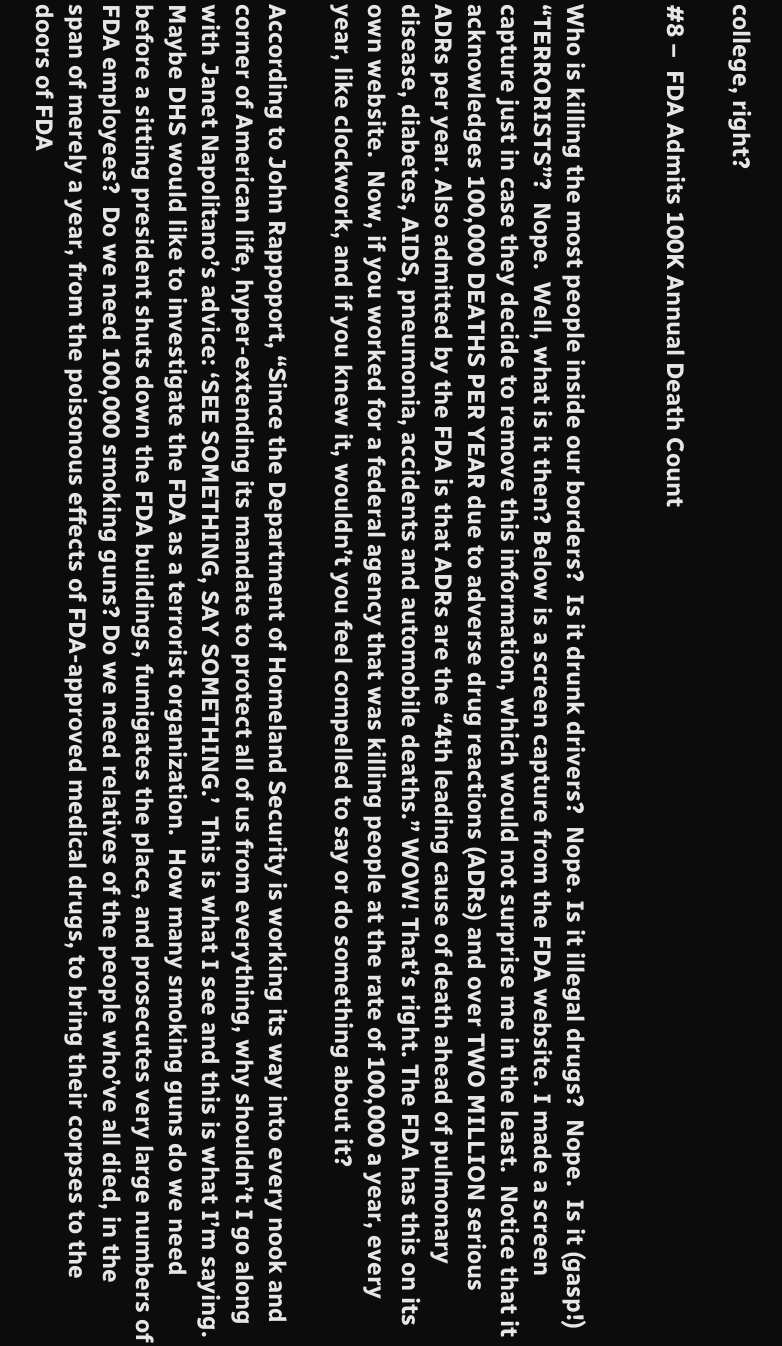college, right?

#8 –  FDA Admits 100K Annual Death Count


Who is killing the most people inside our borders?  Is it drunk drivers?  Nope. Is it illegal drugs?  Nope.  Is it (gasp!) “TERRORISTS”?  Nope.  Well, what is it then? Below is a screen capture from the FDA website. I made a screen capture just in case they decide to remove this information, which would not surprise me in the least.  Notice that it acknowledges 100,000 DEATHS PER YEAR due to adverse drug reactions (ADRs) and over TWO MILLION serious ADRs per year. Also admitted by the FDA is that ADRs are the “4th leading cause of death ahead of pulmonary disease, diabetes, AIDS, pneumonia, accidents and automobile deaths.” WOW! That’s right. The FDA has this on its own website.  Now, if you worked for a federal agency that was killing people at the rate of 100,000 a year, every year, like clockwork, and if you knew it, wouldn’t you feel compelled to say or do something about it?

According to John Rappoport, “Since the Department of Homeland Security is working its way into every nook and corner of American life, hyper-extending its mandate to protect all of us from everything, why shouldn’t I go along with Janet Napolitano’s advice: ‘SEE SOMETHING, SAY SOMETHING.’  This is what I see and this is what I’m saying. Maybe DHS would like to investigate the FDA as a terrorist organization.  How many smoking guns do we need before a sitting president shuts down the FDA buildings, fumigates the place, and prosecutes very large numbers of FDA employees?  Do we need 100,000 smoking guns? Do we need relatives of the people who’ve all died, in the span of merely a year, from the poisonous effects of FDA-approved medical drugs, to bring their corpses to the doors of FDA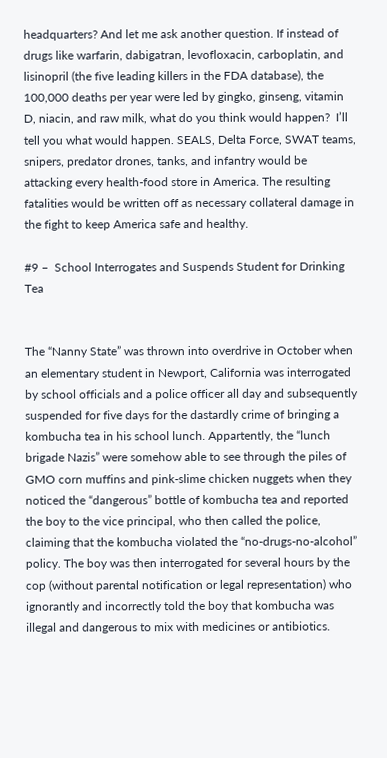headquarters? And let me ask another question. If instead of drugs like warfarin, dabigatran, levofloxacin, carboplatin, and lisinopril (the five leading killers in the FDA database), the 100,000 deaths per year were led by gingko, ginseng, vitamin D, niacin, and raw milk, what do you think would happen?  I’ll tell you what would happen. SEALS, Delta Force, SWAT teams, snipers, predator drones, tanks, and infantry would be attacking every health-food store in America. The resulting fatalities would be written off as necessary collateral damage in the fight to keep America safe and healthy.

#9 –  School Interrogates and Suspends Student for Drinking Tea


The “Nanny State” was thrown into overdrive in October when an elementary student in Newport, California was interrogated by school officials and a police officer all day and subsequently suspended for five days for the dastardly crime of bringing a kombucha tea in his school lunch. Appartently, the “lunch brigade Nazis” were somehow able to see through the piles of GMO corn muffins and pink-slime chicken nuggets when they noticed the “dangerous” bottle of kombucha tea and reported the boy to the vice principal, who then called the police, claiming that the kombucha violated the “no-drugs-no-alcohol” policy. The boy was then interrogated for several hours by the cop (without parental notification or legal representation) who ignorantly and incorrectly told the boy that kombucha was illegal and dangerous to mix with medicines or antibiotics.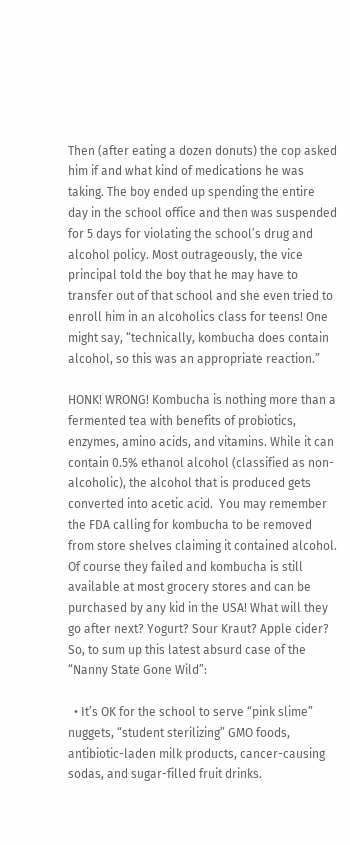Then (after eating a dozen donuts) the cop asked him if and what kind of medications he was taking. The boy ended up spending the entire day in the school office and then was suspended for 5 days for violating the school’s drug and alcohol policy. Most outrageously, the vice principal told the boy that he may have to transfer out of that school and she even tried to enroll him in an alcoholics class for teens! One might say, “technically, kombucha does contain alcohol, so this was an appropriate reaction.”

HONK! WRONG! Kombucha is nothing more than a fermented tea with benefits of probiotics, enzymes, amino acids, and vitamins. While it can contain 0.5% ethanol alcohol (classified as non-alcoholic), the alcohol that is produced gets converted into acetic acid.  You may remember the FDA calling for kombucha to be removed from store shelves claiming it contained alcohol. Of course they failed and kombucha is still available at most grocery stores and can be purchased by any kid in the USA! What will they go after next? Yogurt? Sour Kraut? Apple cider? So, to sum up this latest absurd case of the “Nanny State Gone Wild”:

  • It’s OK for the school to serve “pink slime” nuggets, “student sterilizing” GMO foods, antibiotic-laden milk products, cancer-causing sodas, and sugar-filled fruit drinks.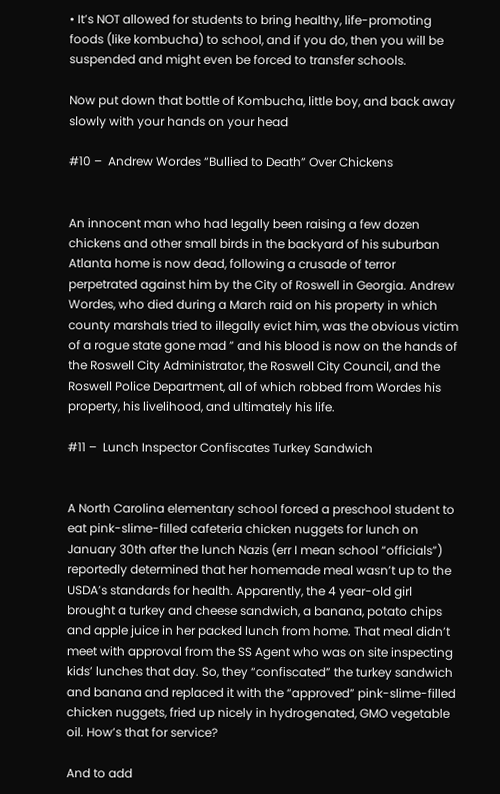• It’s NOT allowed for students to bring healthy, life-promoting foods (like kombucha) to school, and if you do, then you will be suspended and might even be forced to transfer schools.

Now put down that bottle of Kombucha, little boy, and back away slowly with your hands on your head

#10 –  Andrew Wordes “Bullied to Death” Over Chickens


An innocent man who had legally been raising a few dozen chickens and other small birds in the backyard of his suburban Atlanta home is now dead, following a crusade of terror perpetrated against him by the City of Roswell in Georgia. Andrew Wordes, who died during a March raid on his property in which county marshals tried to illegally evict him, was the obvious victim of a rogue state gone mad ” and his blood is now on the hands of the Roswell City Administrator, the Roswell City Council, and the Roswell Police Department, all of which robbed from Wordes his property, his livelihood, and ultimately his life.

#11 –  Lunch Inspector Confiscates Turkey Sandwich


A North Carolina elementary school forced a preschool student to eat pink-slime-filled cafeteria chicken nuggets for lunch on January 30th after the lunch Nazis (err I mean school “officials”) reportedly determined that her homemade meal wasn’t up to the USDA’s standards for health. Apparently, the 4 year-old girl brought a turkey and cheese sandwich, a banana, potato chips and apple juice in her packed lunch from home. That meal didn’t meet with approval from the SS Agent who was on site inspecting kids’ lunches that day. So, they “confiscated” the turkey sandwich and banana and replaced it with the “approved” pink-slime-filled chicken nuggets, fried up nicely in hydrogenated, GMO vegetable oil. How’s that for service?

And to add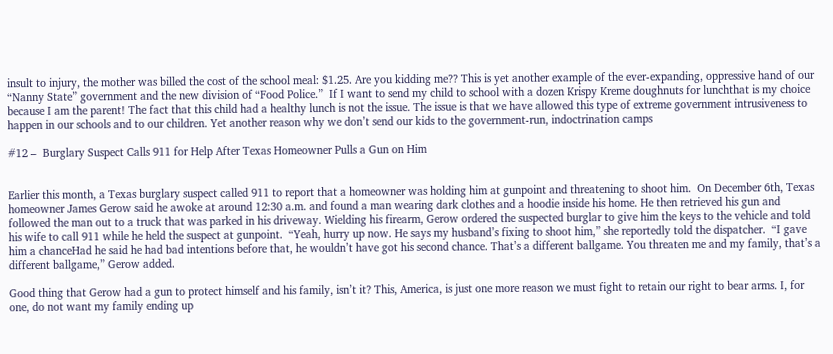insult to injury, the mother was billed the cost of the school meal: $1.25. Are you kidding me?? This is yet another example of the ever-expanding, oppressive hand of our “Nanny State” government and the new division of “Food Police.”  If I want to send my child to school with a dozen Krispy Kreme doughnuts for lunchthat is my choice because I am the parent! The fact that this child had a healthy lunch is not the issue. The issue is that we have allowed this type of extreme government intrusiveness to happen in our schools and to our children. Yet another reason why we don’t send our kids to the government-run, indoctrination camps

#12 –  Burglary Suspect Calls 911 for Help After Texas Homeowner Pulls a Gun on Him


Earlier this month, a Texas burglary suspect called 911 to report that a homeowner was holding him at gunpoint and threatening to shoot him.  On December 6th, Texas homeowner James Gerow said he awoke at around 12:30 a.m. and found a man wearing dark clothes and a hoodie inside his home. He then retrieved his gun and followed the man out to a truck that was parked in his driveway. Wielding his firearm, Gerow ordered the suspected burglar to give him the keys to the vehicle and told his wife to call 911 while he held the suspect at gunpoint.  “Yeah, hurry up now. He says my husband’s fixing to shoot him,” she reportedly told the dispatcher.  “I gave him a chanceHad he said he had bad intentions before that, he wouldn’t have got his second chance. That’s a different ballgame. You threaten me and my family, that’s a different ballgame,” Gerow added.

Good thing that Gerow had a gun to protect himself and his family, isn’t it? This, America, is just one more reason we must fight to retain our right to bear arms. I, for one, do not want my family ending up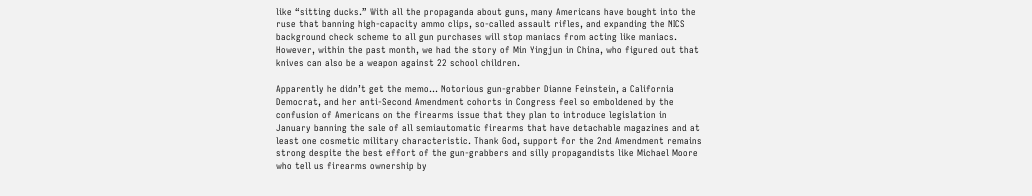like “sitting ducks.” With all the propaganda about guns, many Americans have bought into the ruse that banning high-capacity ammo clips, so-called assault rifles, and expanding the NICS background check scheme to all gun purchases will stop maniacs from acting like maniacs. However, within the past month, we had the story of Min Yingjun in China, who figured out that knives can also be a weapon against 22 school children.

Apparently he didn’t get the memo… Notorious gun-grabber Dianne Feinstein, a California Democrat, and her anti-Second Amendment cohorts in Congress feel so emboldened by the confusion of Americans on the firearms issue that they plan to introduce legislation in January banning the sale of all semiautomatic firearms that have detachable magazines and at least one cosmetic military characteristic. Thank God, support for the 2nd Amendment remains strong despite the best effort of the gun-grabbers and silly propagandists like Michael Moore who tell us firearms ownership by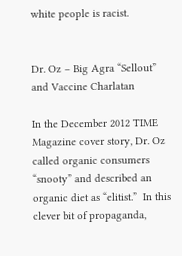white people is racist.


Dr. Oz – Big Agra “Sellout” and Vaccine Charlatan

In the December 2012 TIME Magazine cover story, Dr. Oz called organic consumers “snooty” and described an organic diet as “elitist.”  In this clever bit of propaganda,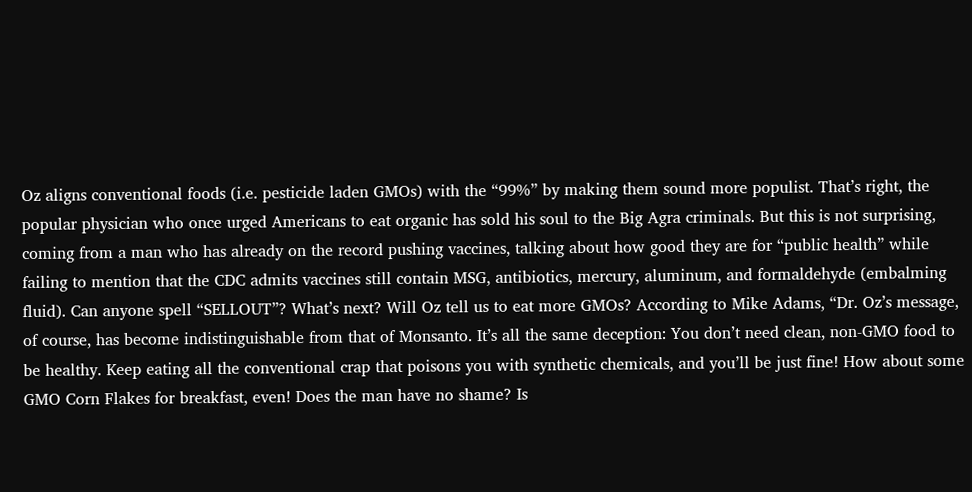Oz aligns conventional foods (i.e. pesticide laden GMOs) with the “99%” by making them sound more populist. That’s right, the popular physician who once urged Americans to eat organic has sold his soul to the Big Agra criminals. But this is not surprising, coming from a man who has already on the record pushing vaccines, talking about how good they are for “public health” while failing to mention that the CDC admits vaccines still contain MSG, antibiotics, mercury, aluminum, and formaldehyde (embalming fluid). Can anyone spell “SELLOUT”? What’s next? Will Oz tell us to eat more GMOs? According to Mike Adams, “Dr. Oz’s message, of course, has become indistinguishable from that of Monsanto. It’s all the same deception: You don’t need clean, non-GMO food to be healthy. Keep eating all the conventional crap that poisons you with synthetic chemicals, and you’ll be just fine! How about some GMO Corn Flakes for breakfast, even! Does the man have no shame? Is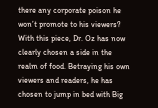there any corporate poison he won’t promote to his viewers? With this piece, Dr. Oz has now clearly chosen a side in the realm of food. Betraying his own viewers and readers, he has chosen to jump in bed with Big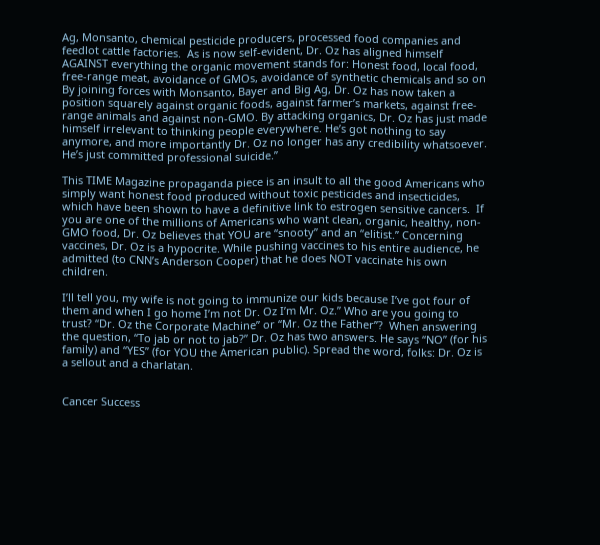Ag, Monsanto, chemical pesticide producers, processed food companies and feedlot cattle factories.  As is now self-evident, Dr. Oz has aligned himself AGAINST everything the organic movement stands for: Honest food, local food, free-range meat, avoidance of GMOs, avoidance of synthetic chemicals and so on By joining forces with Monsanto, Bayer and Big Ag, Dr. Oz has now taken a position squarely against organic foods, against farmer’s markets, against free-range animals and against non-GMO. By attacking organics, Dr. Oz has just made himself irrelevant to thinking people everywhere. He’s got nothing to say anymore, and more importantly Dr. Oz no longer has any credibility whatsoever. He’s just committed professional suicide.”

This TIME Magazine propaganda piece is an insult to all the good Americans who simply want honest food produced without toxic pesticides and insecticides, which have been shown to have a definitive link to estrogen sensitive cancers.  If you are one of the millions of Americans who want clean, organic, healthy, non-GMO food, Dr. Oz believes that YOU are “snooty” and an “elitist.” Concerning vaccines, Dr. Oz is a hypocrite. While pushing vaccines to his entire audience, he admitted (to CNN’s Anderson Cooper) that he does NOT vaccinate his own children.

I’ll tell you, my wife is not going to immunize our kids because I’ve got four of them and when I go home I’m not Dr. Oz I’m Mr. Oz.” Who are you going to trust? “Dr. Oz the Corporate Machine” or “Mr. Oz the Father”?  When answering the question, “To jab or not to jab?” Dr. Oz has two answers. He says “NO” (for his family) and “YES” (for YOU the American public). Spread the word, folks: Dr. Oz is a sellout and a charlatan.


Cancer Success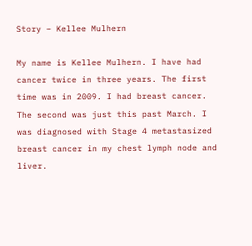Story – Kellee Mulhern

My name is Kellee Mulhern. I have had cancer twice in three years. The first time was in 2009. I had breast cancer. The second was just this past March. I was diagnosed with Stage 4 metastasized breast cancer in my chest lymph node and liver.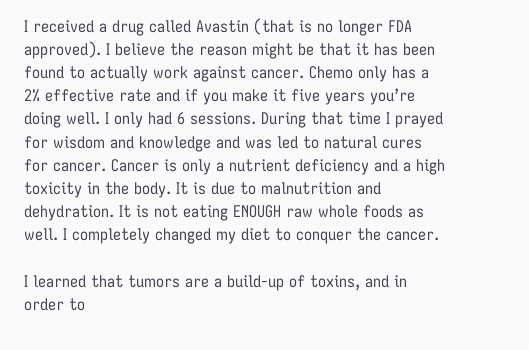I received a drug called Avastin (that is no longer FDA approved). I believe the reason might be that it has been found to actually work against cancer. Chemo only has a 2% effective rate and if you make it five years you’re doing well. I only had 6 sessions. During that time I prayed for wisdom and knowledge and was led to natural cures for cancer. Cancer is only a nutrient deficiency and a high toxicity in the body. It is due to malnutrition and dehydration. It is not eating ENOUGH raw whole foods as well. I completely changed my diet to conquer the cancer.

I learned that tumors are a build-up of toxins, and in order to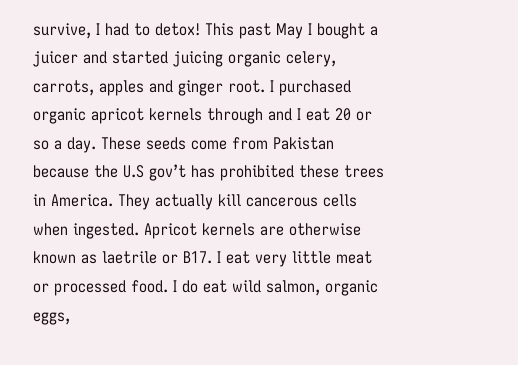survive, I had to detox! This past May I bought a juicer and started juicing organic celery, carrots, apples and ginger root. I purchased organic apricot kernels through and I eat 20 or so a day. These seeds come from Pakistan because the U.S gov’t has prohibited these trees in America. They actually kill cancerous cells when ingested. Apricot kernels are otherwise known as laetrile or B17. I eat very little meat or processed food. I do eat wild salmon, organic eggs,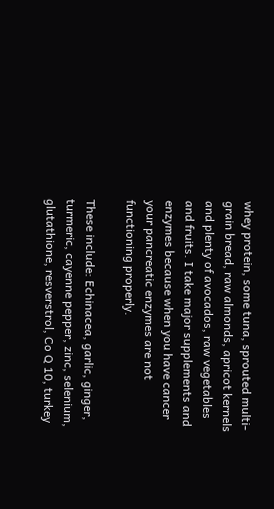whey protein, some tuna, sprouted multi-grain bread, raw almonds, apricot kernels and plenty of avocados, raw vegetables and fruits. I take major supplements and enzymes because when you have cancer your pancreatic enzymes are not functioning properly.

These include: Echinacea, garlic, ginger, turmeric, cayenne pepper, zinc, selenium, glutathione, resverstrol, Co Q 10, turkey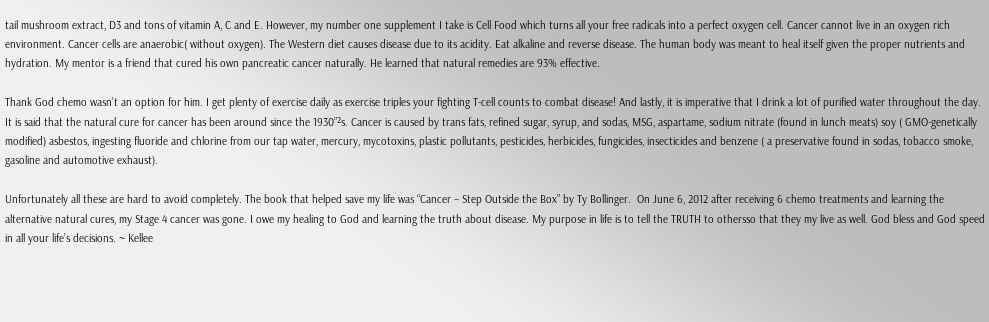tail mushroom extract, D3 and tons of vitamin A, C and E. However, my number one supplement I take is Cell Food which turns all your free radicals into a perfect oxygen cell. Cancer cannot live in an oxygen rich environment. Cancer cells are anaerobic( without oxygen). The Western diet causes disease due to its acidity. Eat alkaline and reverse disease. The human body was meant to heal itself given the proper nutrients and hydration. My mentor is a friend that cured his own pancreatic cancer naturally. He learned that natural remedies are 93% effective.

Thank God chemo wasn’t an option for him. I get plenty of exercise daily as exercise triples your fighting T-cell counts to combat disease! And lastly, it is imperative that I drink a lot of purified water throughout the day. It is said that the natural cure for cancer has been around since the 1930”²s. Cancer is caused by trans fats, refined sugar, syrup, and sodas, MSG, aspartame, sodium nitrate (found in lunch meats) soy ( GMO-genetically modified) asbestos, ingesting fluoride and chlorine from our tap water, mercury, mycotoxins, plastic pollutants, pesticides, herbicides, fungicides, insecticides and benzene ( a preservative found in sodas, tobacco smoke, gasoline and automotive exhaust).

Unfortunately all these are hard to avoid completely. The book that helped save my life was “Cancer – Step Outside the Box” by Ty Bollinger.  On June 6, 2012 after receiving 6 chemo treatments and learning the alternative natural cures, my Stage 4 cancer was gone. I owe my healing to God and learning the truth about disease. My purpose in life is to tell the TRUTH to othersso that they my live as well. God bless and God speed in all your life’s decisions. ~ Kellee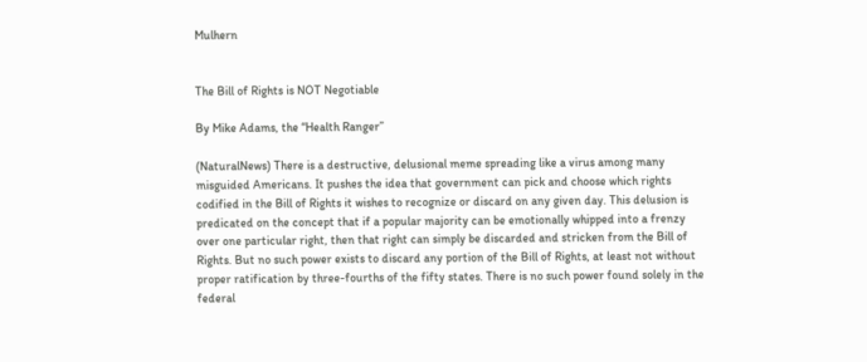Mulhern


The Bill of Rights is NOT Negotiable

By Mike Adams, the “Health Ranger”

(NaturalNews) There is a destructive, delusional meme spreading like a virus among many misguided Americans. It pushes the idea that government can pick and choose which rights codified in the Bill of Rights it wishes to recognize or discard on any given day. This delusion is predicated on the concept that if a popular majority can be emotionally whipped into a frenzy over one particular right, then that right can simply be discarded and stricken from the Bill of Rights. But no such power exists to discard any portion of the Bill of Rights, at least not without proper ratification by three-fourths of the fifty states. There is no such power found solely in the federal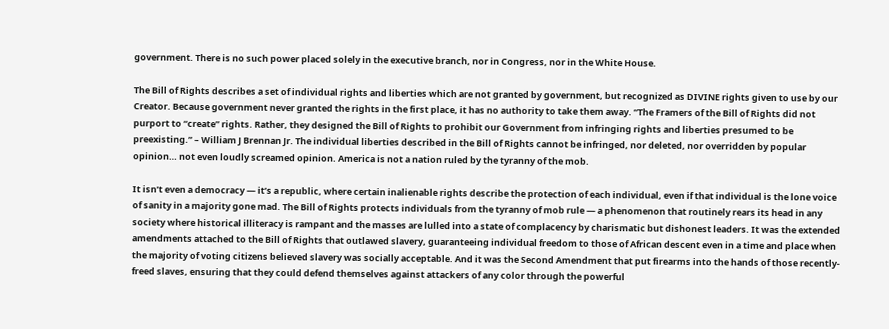government. There is no such power placed solely in the executive branch, nor in Congress, nor in the White House.

The Bill of Rights describes a set of individual rights and liberties which are not granted by government, but recognized as DIVINE rights given to use by our Creator. Because government never granted the rights in the first place, it has no authority to take them away. “The Framers of the Bill of Rights did not purport to “create” rights. Rather, they designed the Bill of Rights to prohibit our Government from infringing rights and liberties presumed to be preexisting.” – William J Brennan Jr. The individual liberties described in the Bill of Rights cannot be infringed, nor deleted, nor overridden by popular opinion… not even loudly screamed opinion. America is not a nation ruled by the tyranny of the mob.

It isn’t even a democracy — it’s a republic, where certain inalienable rights describe the protection of each individual, even if that individual is the lone voice of sanity in a majority gone mad. The Bill of Rights protects individuals from the tyranny of mob rule — a phenomenon that routinely rears its head in any society where historical illiteracy is rampant and the masses are lulled into a state of complacency by charismatic but dishonest leaders. It was the extended amendments attached to the Bill of Rights that outlawed slavery, guaranteeing individual freedom to those of African descent even in a time and place when the majority of voting citizens believed slavery was socially acceptable. And it was the Second Amendment that put firearms into the hands of those recently-freed slaves, ensuring that they could defend themselves against attackers of any color through the powerful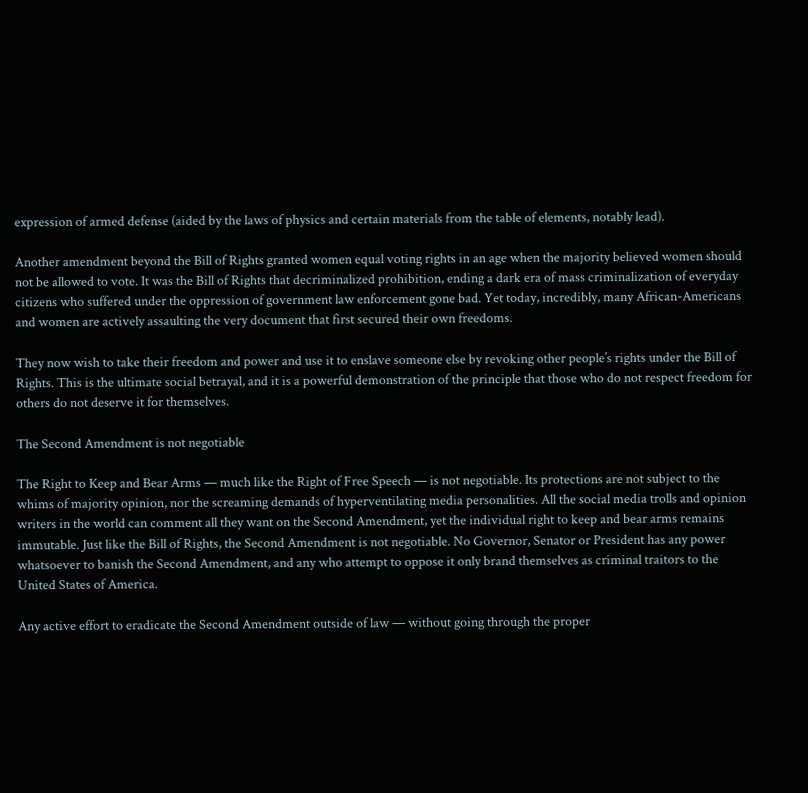expression of armed defense (aided by the laws of physics and certain materials from the table of elements, notably lead).

Another amendment beyond the Bill of Rights granted women equal voting rights in an age when the majority believed women should not be allowed to vote. It was the Bill of Rights that decriminalized prohibition, ending a dark era of mass criminalization of everyday citizens who suffered under the oppression of government law enforcement gone bad. Yet today, incredibly, many African-Americans and women are actively assaulting the very document that first secured their own freedoms.

They now wish to take their freedom and power and use it to enslave someone else by revoking other people’s rights under the Bill of Rights. This is the ultimate social betrayal, and it is a powerful demonstration of the principle that those who do not respect freedom for others do not deserve it for themselves.

The Second Amendment is not negotiable

The Right to Keep and Bear Arms — much like the Right of Free Speech — is not negotiable. Its protections are not subject to the whims of majority opinion, nor the screaming demands of hyperventilating media personalities. All the social media trolls and opinion writers in the world can comment all they want on the Second Amendment, yet the individual right to keep and bear arms remains immutable. Just like the Bill of Rights, the Second Amendment is not negotiable. No Governor, Senator or President has any power whatsoever to banish the Second Amendment, and any who attempt to oppose it only brand themselves as criminal traitors to the United States of America.

Any active effort to eradicate the Second Amendment outside of law — without going through the proper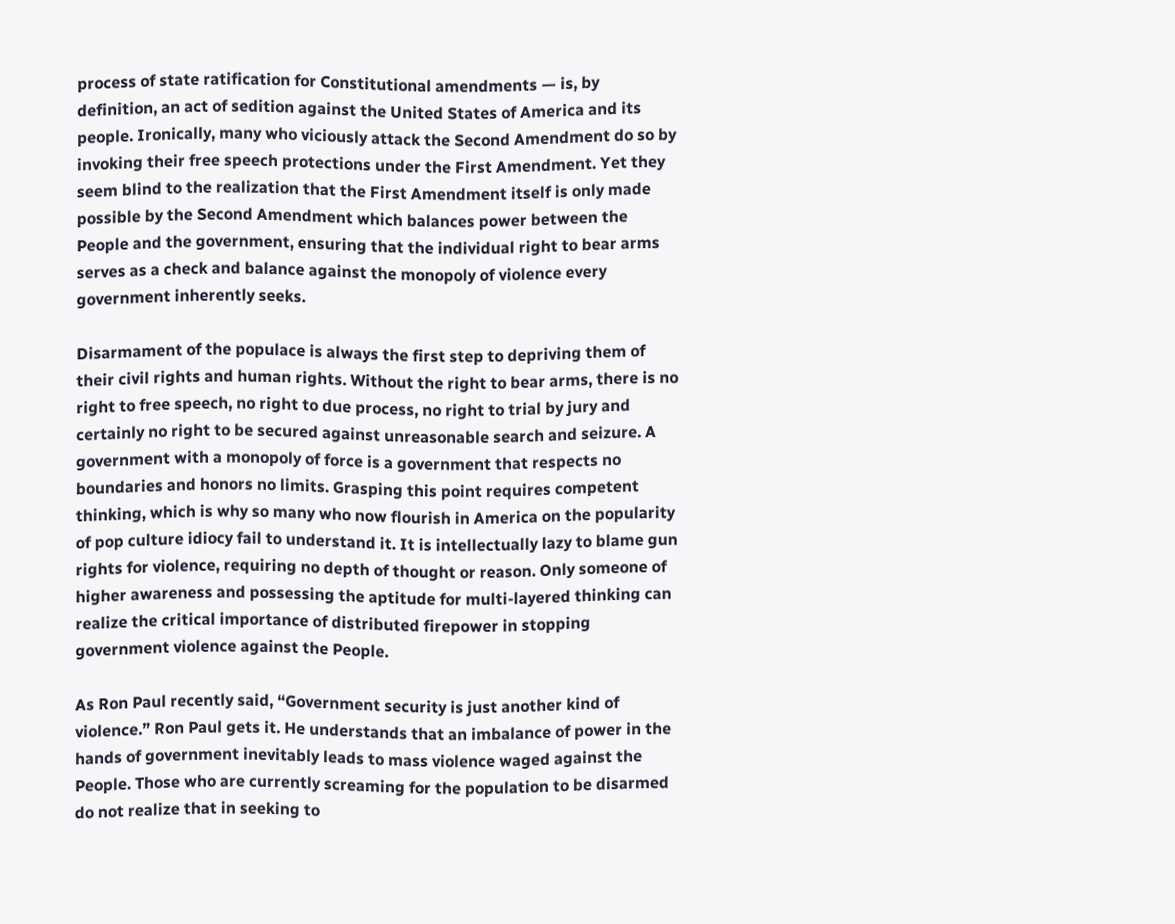process of state ratification for Constitutional amendments — is, by definition, an act of sedition against the United States of America and its people. Ironically, many who viciously attack the Second Amendment do so by invoking their free speech protections under the First Amendment. Yet they seem blind to the realization that the First Amendment itself is only made possible by the Second Amendment which balances power between the People and the government, ensuring that the individual right to bear arms serves as a check and balance against the monopoly of violence every government inherently seeks.

Disarmament of the populace is always the first step to depriving them of their civil rights and human rights. Without the right to bear arms, there is no right to free speech, no right to due process, no right to trial by jury and certainly no right to be secured against unreasonable search and seizure. A government with a monopoly of force is a government that respects no boundaries and honors no limits. Grasping this point requires competent thinking, which is why so many who now flourish in America on the popularity of pop culture idiocy fail to understand it. It is intellectually lazy to blame gun rights for violence, requiring no depth of thought or reason. Only someone of higher awareness and possessing the aptitude for multi-layered thinking can realize the critical importance of distributed firepower in stopping government violence against the People.

As Ron Paul recently said, “Government security is just another kind of violence.” Ron Paul gets it. He understands that an imbalance of power in the hands of government inevitably leads to mass violence waged against the People. Those who are currently screaming for the population to be disarmed do not realize that in seeking to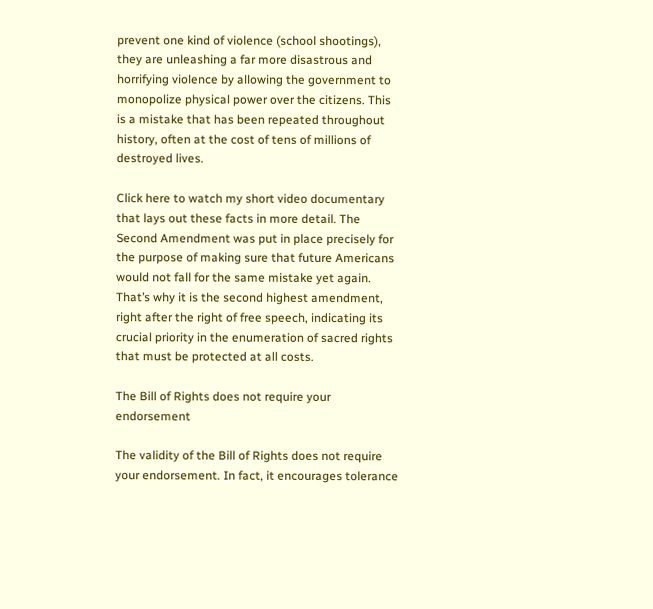prevent one kind of violence (school shootings), they are unleashing a far more disastrous and horrifying violence by allowing the government to monopolize physical power over the citizens. This is a mistake that has been repeated throughout history, often at the cost of tens of millions of destroyed lives.

Click here to watch my short video documentary that lays out these facts in more detail. The Second Amendment was put in place precisely for the purpose of making sure that future Americans would not fall for the same mistake yet again. That’s why it is the second highest amendment, right after the right of free speech, indicating its crucial priority in the enumeration of sacred rights that must be protected at all costs.

The Bill of Rights does not require your endorsement

The validity of the Bill of Rights does not require your endorsement. In fact, it encourages tolerance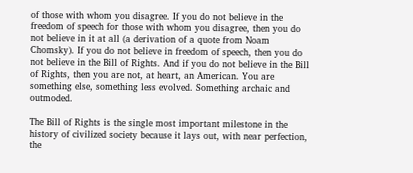of those with whom you disagree. If you do not believe in the freedom of speech for those with whom you disagree, then you do not believe in it at all (a derivation of a quote from Noam Chomsky). If you do not believe in freedom of speech, then you do not believe in the Bill of Rights. And if you do not believe in the Bill of Rights, then you are not, at heart, an American. You are something else, something less evolved. Something archaic and outmoded.

The Bill of Rights is the single most important milestone in the history of civilized society because it lays out, with near perfection, the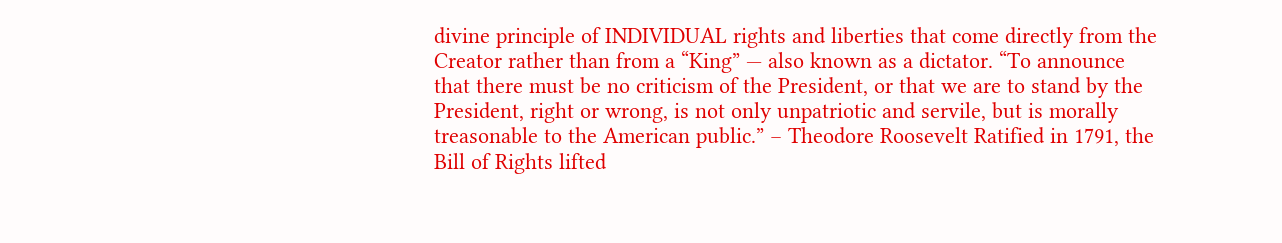divine principle of INDIVIDUAL rights and liberties that come directly from the Creator rather than from a “King” — also known as a dictator. “To announce that there must be no criticism of the President, or that we are to stand by the President, right or wrong, is not only unpatriotic and servile, but is morally treasonable to the American public.” – Theodore Roosevelt Ratified in 1791, the Bill of Rights lifted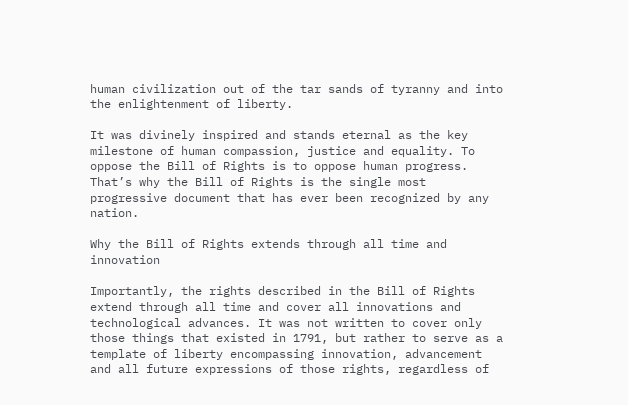human civilization out of the tar sands of tyranny and into the enlightenment of liberty.

It was divinely inspired and stands eternal as the key milestone of human compassion, justice and equality. To oppose the Bill of Rights is to oppose human progress. That’s why the Bill of Rights is the single most progressive document that has ever been recognized by any nation.

Why the Bill of Rights extends through all time and innovation

Importantly, the rights described in the Bill of Rights extend through all time and cover all innovations and technological advances. It was not written to cover only those things that existed in 1791, but rather to serve as a template of liberty encompassing innovation, advancement and all future expressions of those rights, regardless of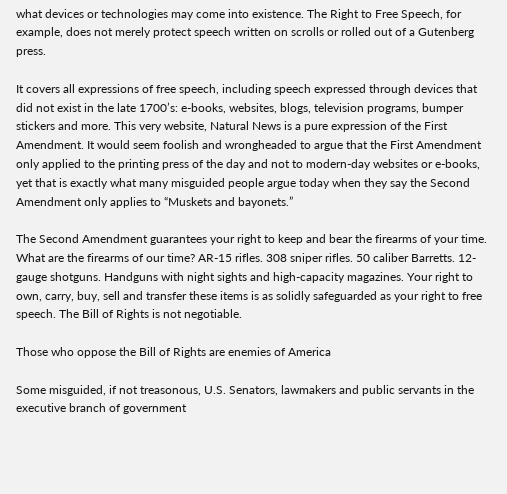what devices or technologies may come into existence. The Right to Free Speech, for example, does not merely protect speech written on scrolls or rolled out of a Gutenberg press.

It covers all expressions of free speech, including speech expressed through devices that did not exist in the late 1700’s: e-books, websites, blogs, television programs, bumper stickers and more. This very website, Natural News is a pure expression of the First Amendment. It would seem foolish and wrongheaded to argue that the First Amendment only applied to the printing press of the day and not to modern-day websites or e-books, yet that is exactly what many misguided people argue today when they say the Second Amendment only applies to “Muskets and bayonets.”

The Second Amendment guarantees your right to keep and bear the firearms of your time. What are the firearms of our time? AR-15 rifles. 308 sniper rifles. 50 caliber Barretts. 12-gauge shotguns. Handguns with night sights and high-capacity magazines. Your right to own, carry, buy, sell and transfer these items is as solidly safeguarded as your right to free speech. The Bill of Rights is not negotiable.

Those who oppose the Bill of Rights are enemies of America

Some misguided, if not treasonous, U.S. Senators, lawmakers and public servants in the executive branch of government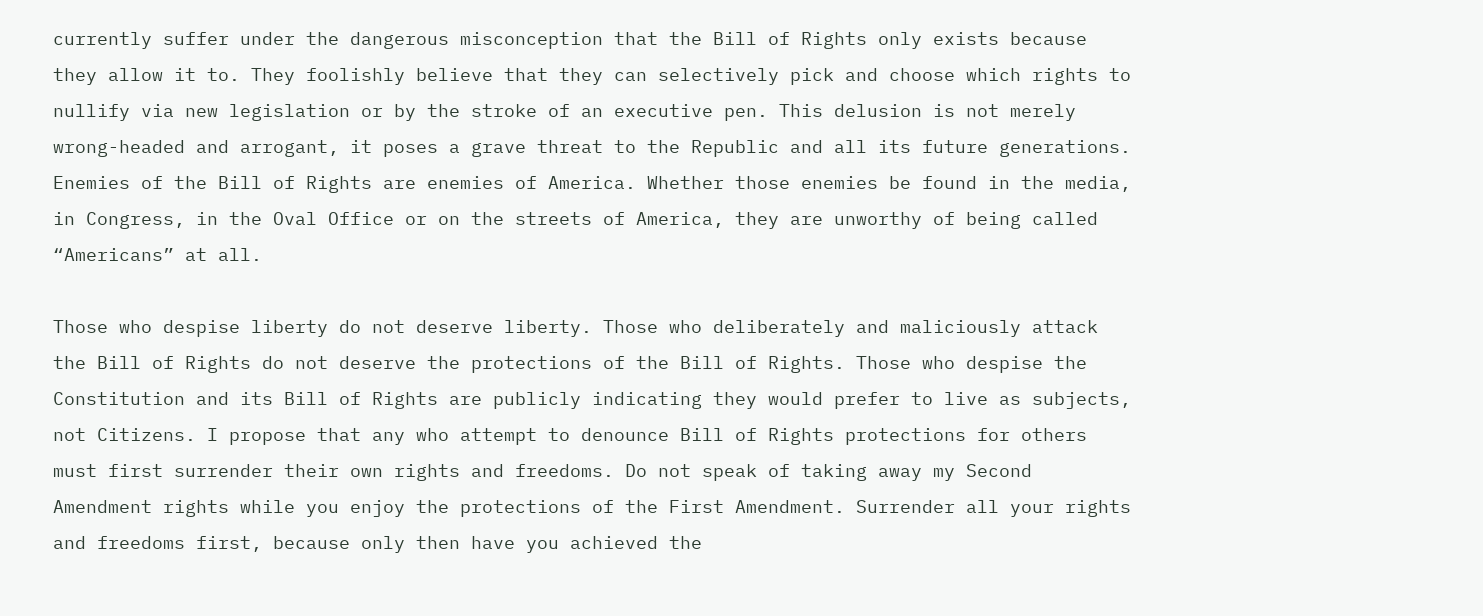currently suffer under the dangerous misconception that the Bill of Rights only exists because they allow it to. They foolishly believe that they can selectively pick and choose which rights to nullify via new legislation or by the stroke of an executive pen. This delusion is not merely wrong-headed and arrogant, it poses a grave threat to the Republic and all its future generations. Enemies of the Bill of Rights are enemies of America. Whether those enemies be found in the media, in Congress, in the Oval Office or on the streets of America, they are unworthy of being called “Americans” at all.

Those who despise liberty do not deserve liberty. Those who deliberately and maliciously attack the Bill of Rights do not deserve the protections of the Bill of Rights. Those who despise the Constitution and its Bill of Rights are publicly indicating they would prefer to live as subjects, not Citizens. I propose that any who attempt to denounce Bill of Rights protections for others must first surrender their own rights and freedoms. Do not speak of taking away my Second Amendment rights while you enjoy the protections of the First Amendment. Surrender all your rights and freedoms first, because only then have you achieved the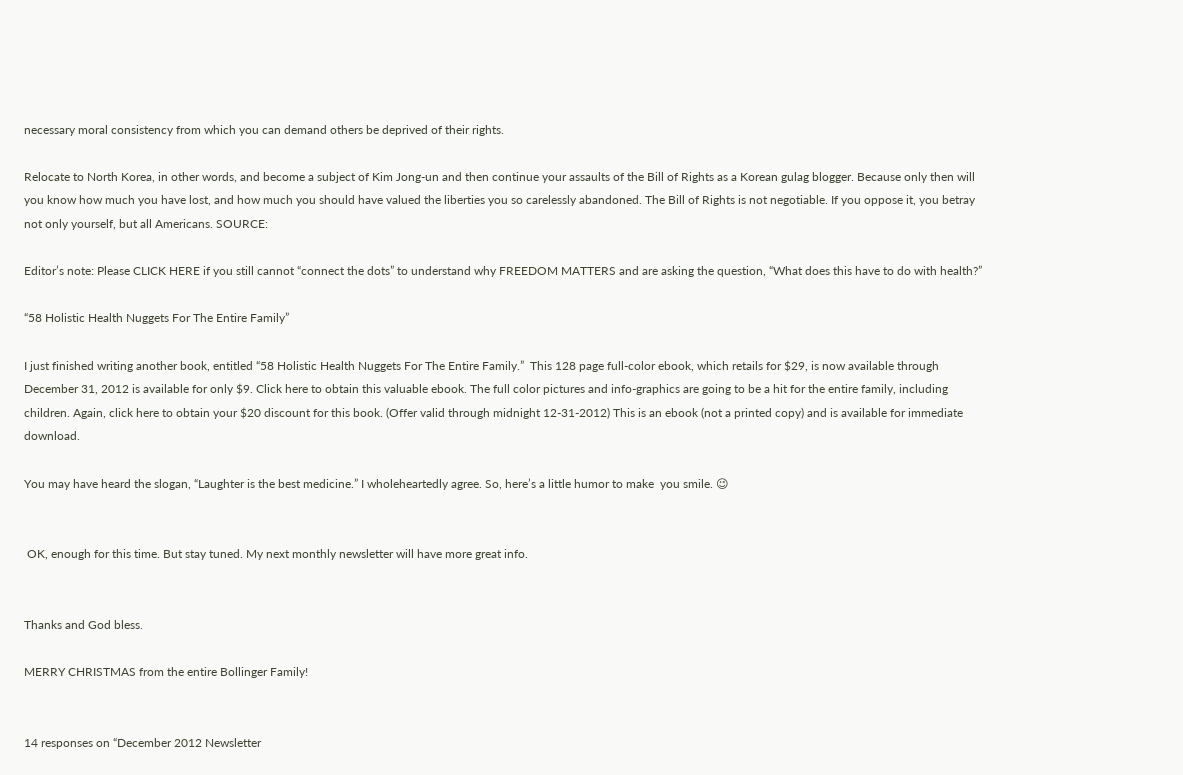necessary moral consistency from which you can demand others be deprived of their rights.

Relocate to North Korea, in other words, and become a subject of Kim Jong-un and then continue your assaults of the Bill of Rights as a Korean gulag blogger. Because only then will you know how much you have lost, and how much you should have valued the liberties you so carelessly abandoned. The Bill of Rights is not negotiable. If you oppose it, you betray not only yourself, but all Americans. SOURCE:

Editor’s note: Please CLICK HERE if you still cannot “connect the dots” to understand why FREEDOM MATTERS and are asking the question, “What does this have to do with health?”

“58 Holistic Health Nuggets For The Entire Family”

I just finished writing another book, entitled “58 Holistic Health Nuggets For The Entire Family.”  This 128 page full-color ebook, which retails for $29, is now available through December 31, 2012 is available for only $9. Click here to obtain this valuable ebook. The full color pictures and info-graphics are going to be a hit for the entire family, including children. Again, click here to obtain your $20 discount for this book. (Offer valid through midnight 12-31-2012) This is an ebook (not a printed copy) and is available for immediate download.

You may have heard the slogan, “Laughter is the best medicine.” I wholeheartedly agree. So, here’s a little humor to make  you smile. 😉


 OK, enough for this time. But stay tuned. My next monthly newsletter will have more great info.


Thanks and God bless.

MERRY CHRISTMAS from the entire Bollinger Family!


14 responses on “December 2012 Newsletter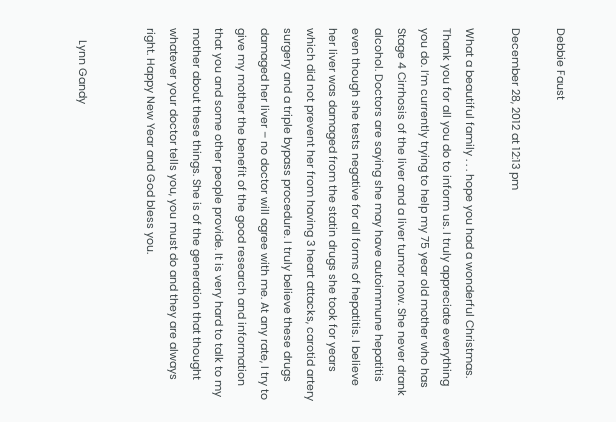Debbie Faust

December 28, 2012 at 12:13 pm

What a beautiful family . . . hope you had a wonderful Christmas. Thank you for all you do to inform us. I truly appreciate everything you do. I’m currently trying to help my 75 year old mother who has Stage 4 Cirrhosis of the liver and a liver tumor now. She never drank alcohol. Doctors are saying she may have autoimmune hepatitis even though she tests negative for all forms of hepatitis. I believe her liver was damaged from the statin drugs she took for years which did not prevent her from having 3 heart attacks, carotid artery surgery and a triple bypass procedure. I truly believe these drugs damaged her liver – no doctor will agree with me. At any rate, I try to give my mother the benefit of the good research and information that you and some other people provide. It is very hard to talk to my mother about these things. She is of the generation that thought whatever your doctor tells you, you must do and they are always right. Happy New Year and God bless you.


    Lynn Gandy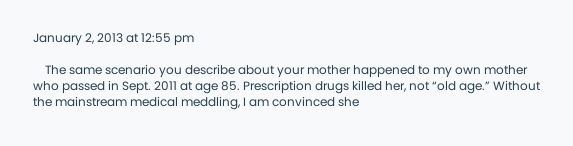January 2, 2013 at 12:55 pm

    The same scenario you describe about your mother happened to my own mother who passed in Sept. 2011 at age 85. Prescription drugs killed her, not “old age.” Without the mainstream medical meddling, I am convinced she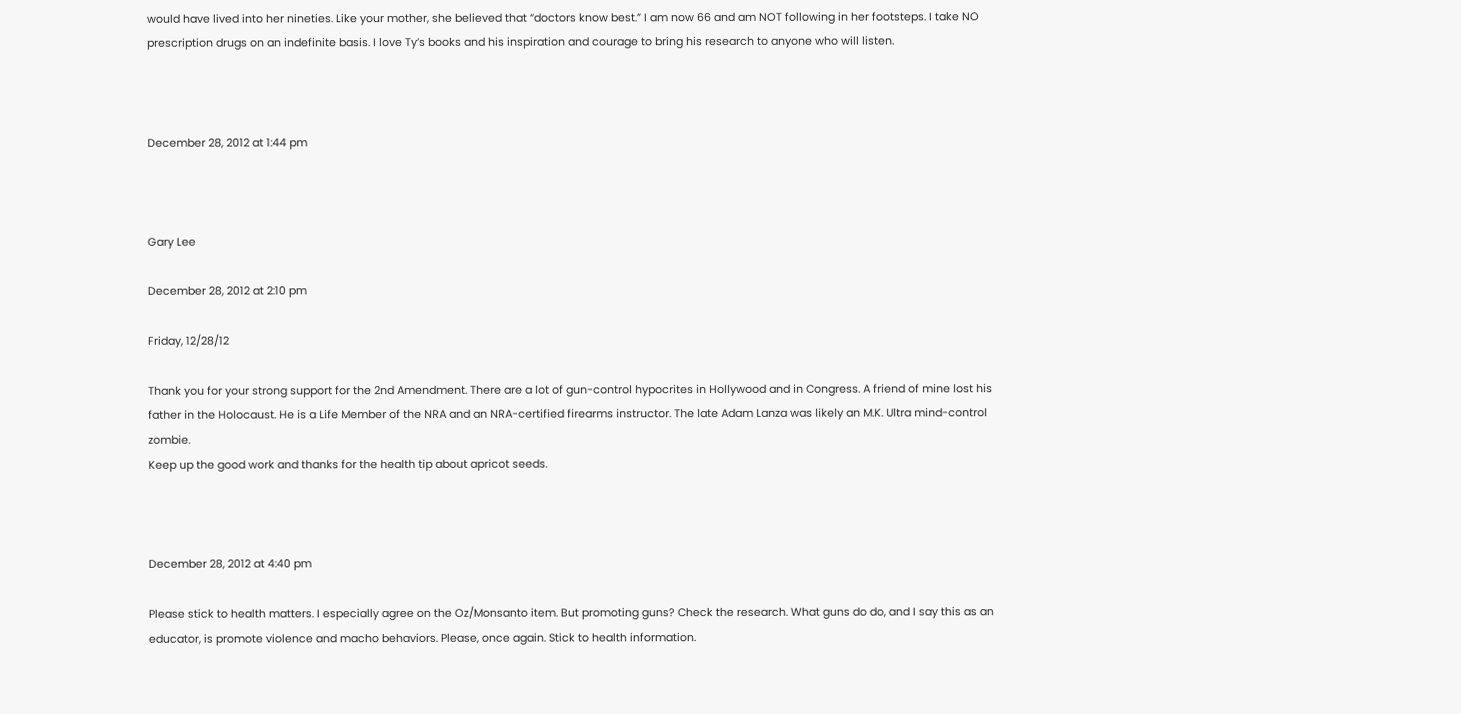would have lived into her nineties. Like your mother, she believed that “doctors know best.” I am now 66 and am NOT following in her footsteps. I take NO prescription drugs on an indefinite basis. I love Ty’s books and his inspiration and courage to bring his research to anyone who will listen.



December 28, 2012 at 1:44 pm



Gary Lee

December 28, 2012 at 2:10 pm

Friday, 12/28/12

Thank you for your strong support for the 2nd Amendment. There are a lot of gun-control hypocrites in Hollywood and in Congress. A friend of mine lost his father in the Holocaust. He is a Life Member of the NRA and an NRA-certified firearms instructor. The late Adam Lanza was likely an M.K. Ultra mind-control zombie.
Keep up the good work and thanks for the health tip about apricot seeds.



December 28, 2012 at 4:40 pm

Please stick to health matters. I especially agree on the Oz/Monsanto item. But promoting guns? Check the research. What guns do do, and I say this as an educator, is promote violence and macho behaviors. Please, once again. Stick to health information.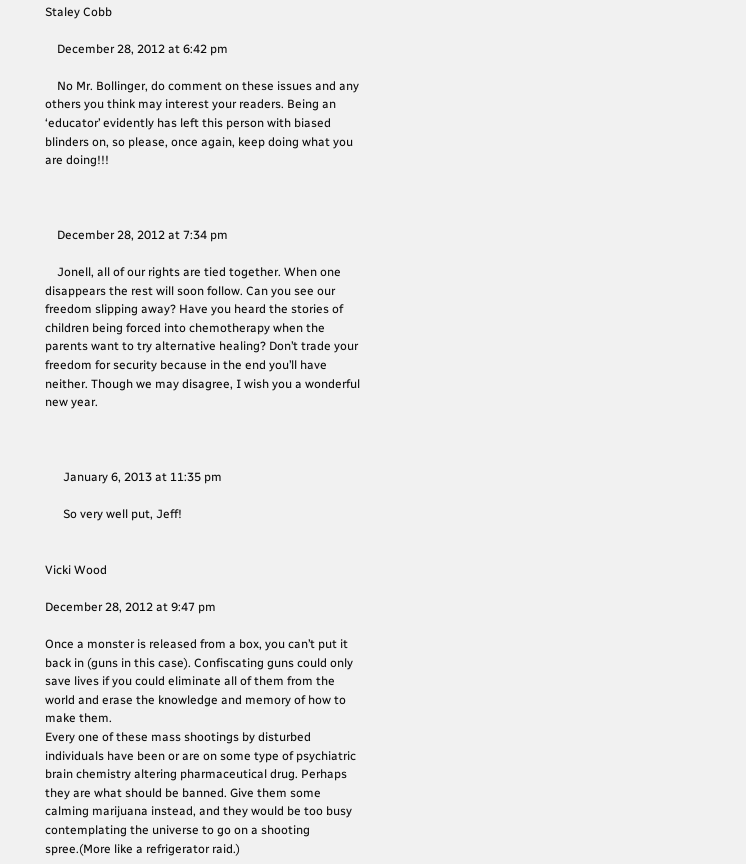Staley Cobb

    December 28, 2012 at 6:42 pm

    No Mr. Bollinger, do comment on these issues and any others you think may interest your readers. Being an ‘educator’ evidently has left this person with biased blinders on, so please, once again, keep doing what you are doing!!!



    December 28, 2012 at 7:34 pm

    Jonell, all of our rights are tied together. When one disappears the rest will soon follow. Can you see our freedom slipping away? Have you heard the stories of children being forced into chemotherapy when the parents want to try alternative healing? Don’t trade your freedom for security because in the end you’ll have neither. Though we may disagree, I wish you a wonderful new year.



      January 6, 2013 at 11:35 pm

      So very well put, Jeff!


Vicki Wood

December 28, 2012 at 9:47 pm

Once a monster is released from a box, you can’t put it back in (guns in this case). Confiscating guns could only save lives if you could eliminate all of them from the world and erase the knowledge and memory of how to make them.
Every one of these mass shootings by disturbed individuals have been or are on some type of psychiatric brain chemistry altering pharmaceutical drug. Perhaps they are what should be banned. Give them some calming marijuana instead, and they would be too busy contemplating the universe to go on a shooting spree.(More like a refrigerator raid.)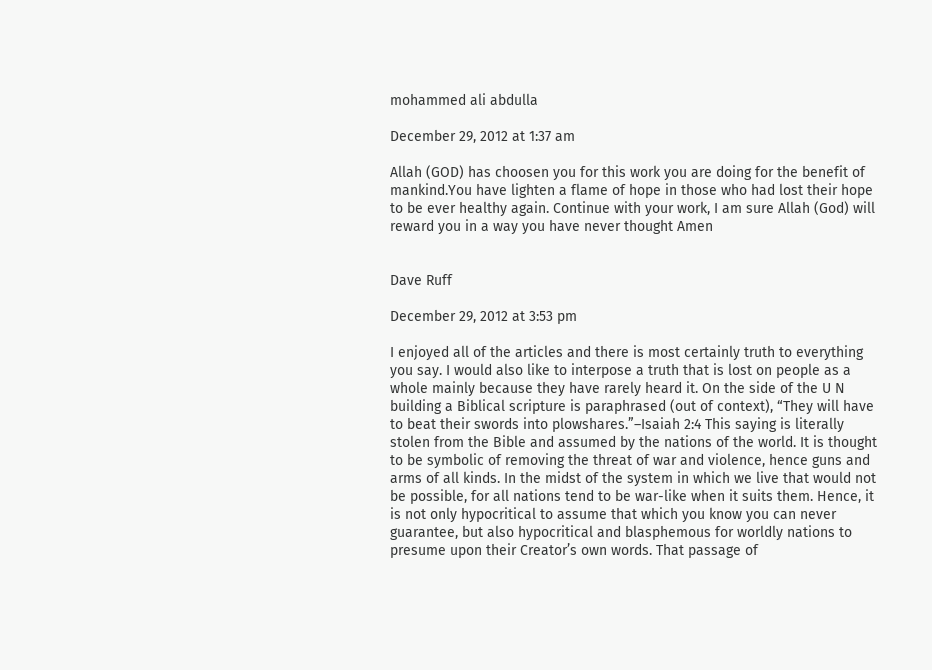mohammed ali abdulla

December 29, 2012 at 1:37 am

Allah (GOD) has choosen you for this work you are doing for the benefit of mankind.You have lighten a flame of hope in those who had lost their hope to be ever healthy again. Continue with your work, I am sure Allah (God) will reward you in a way you have never thought Amen


Dave Ruff

December 29, 2012 at 3:53 pm

I enjoyed all of the articles and there is most certainly truth to everything you say. I would also like to interpose a truth that is lost on people as a whole mainly because they have rarely heard it. On the side of the U N building a Biblical scripture is paraphrased (out of context), “They will have to beat their swords into plowshares.”–Isaiah 2:4 This saying is literally stolen from the Bible and assumed by the nations of the world. It is thought to be symbolic of removing the threat of war and violence, hence guns and arms of all kinds. In the midst of the system in which we live that would not be possible, for all nations tend to be war-like when it suits them. Hence, it is not only hypocritical to assume that which you know you can never guarantee, but also hypocritical and blasphemous for worldly nations to presume upon their Creator’s own words. That passage of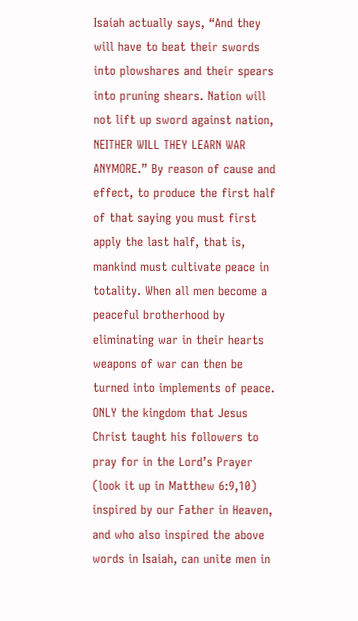Isaiah actually says, “And they will have to beat their swords into plowshares and their spears into pruning shears. Nation will not lift up sword against nation, NEITHER WILL THEY LEARN WAR ANYMORE.” By reason of cause and effect, to produce the first half of that saying you must first apply the last half, that is, mankind must cultivate peace in totality. When all men become a peaceful brotherhood by eliminating war in their hearts weapons of war can then be turned into implements of peace. ONLY the kingdom that Jesus Christ taught his followers to pray for in the Lord’s Prayer (look it up in Matthew 6:9,10) inspired by our Father in Heaven, and who also inspired the above words in Isaiah, can unite men in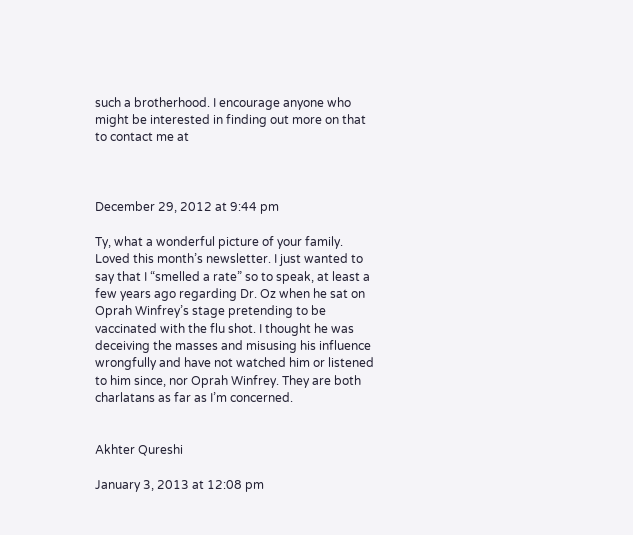such a brotherhood. I encourage anyone who might be interested in finding out more on that to contact me at



December 29, 2012 at 9:44 pm

Ty, what a wonderful picture of your family. Loved this month’s newsletter. I just wanted to say that I “smelled a rate” so to speak, at least a few years ago regarding Dr. Oz when he sat on Oprah Winfrey’s stage pretending to be vaccinated with the flu shot. I thought he was deceiving the masses and misusing his influence wrongfully and have not watched him or listened to him since, nor Oprah Winfrey. They are both charlatans as far as I’m concerned.


Akhter Qureshi

January 3, 2013 at 12:08 pm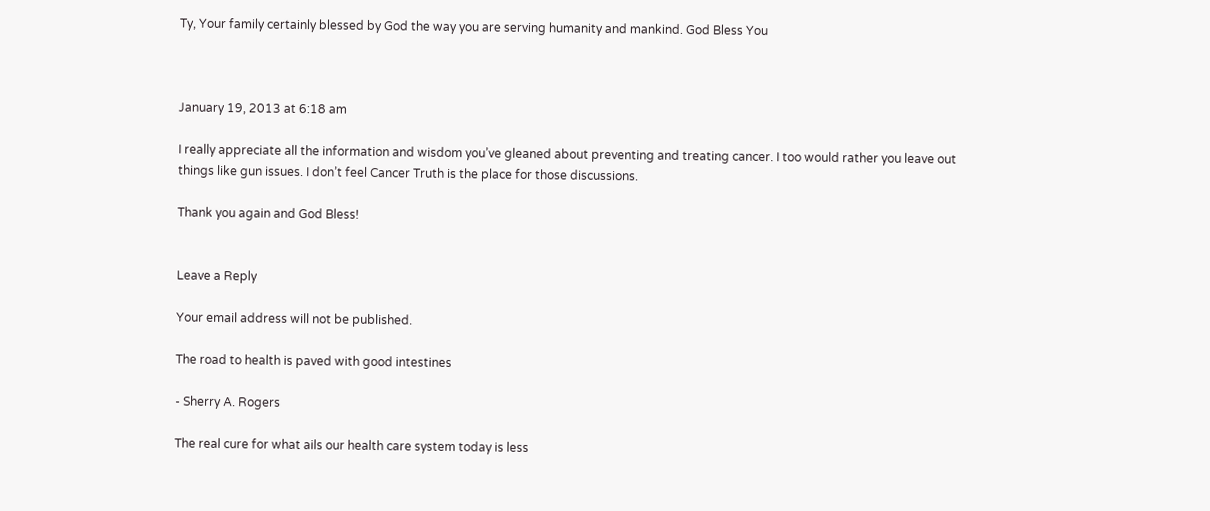Ty, Your family certainly blessed by God the way you are serving humanity and mankind. God Bless You



January 19, 2013 at 6:18 am

I really appreciate all the information and wisdom you’ve gleaned about preventing and treating cancer. I too would rather you leave out things like gun issues. I don’t feel Cancer Truth is the place for those discussions.

Thank you again and God Bless!


Leave a Reply

Your email address will not be published.

The road to health is paved with good intestines

- Sherry A. Rogers

The real cure for what ails our health care system today is less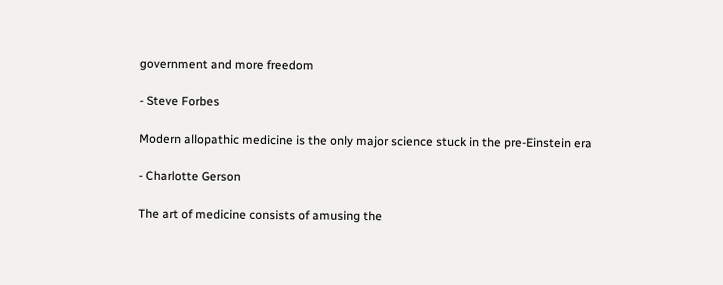government and more freedom

- Steve Forbes

Modern allopathic medicine is the only major science stuck in the pre-Einstein era

- Charlotte Gerson

The art of medicine consists of amusing the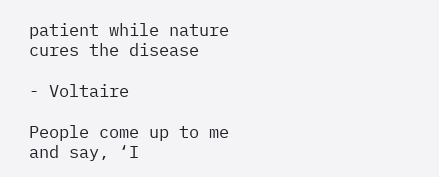patient while nature cures the disease

- Voltaire

People come up to me and say, ‘I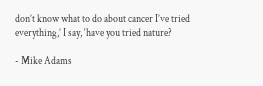don’t know what to do about cancer I’ve tried everything,’ I say, ‘have you tried nature?

- Mike Adams